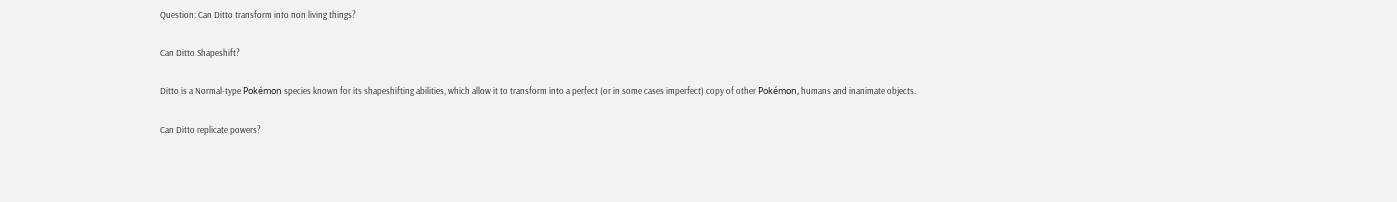Question: Can Ditto transform into non living things?

Can Ditto Shapeshift?

Ditto is a Normal-type Pokémon species known for its shapeshifting abilities, which allow it to transform into a perfect (or in some cases imperfect) copy of other Pokémon, humans and inanimate objects.

Can Ditto replicate powers?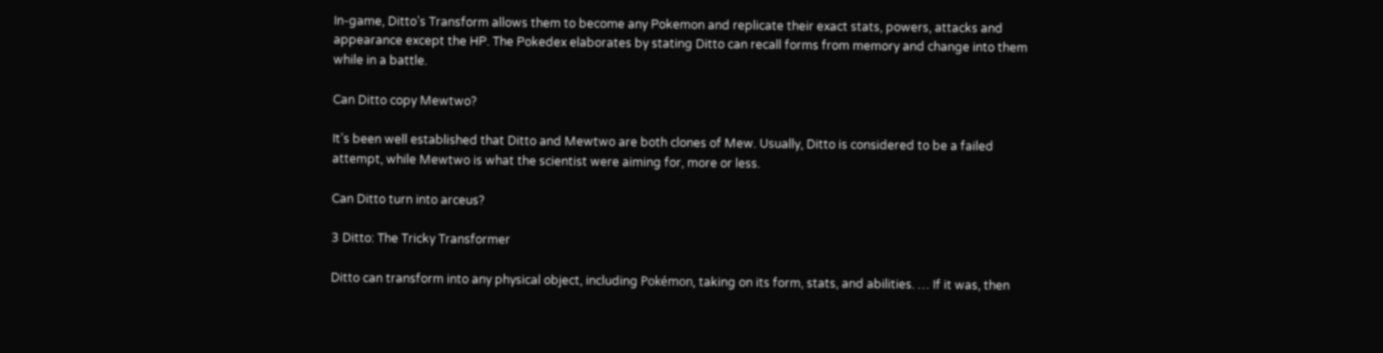In-game, Ditto’s Transform allows them to become any Pokemon and replicate their exact stats, powers, attacks and appearance except the HP. The Pokedex elaborates by stating Ditto can recall forms from memory and change into them while in a battle.

Can Ditto copy Mewtwo?

It’s been well established that Ditto and Mewtwo are both clones of Mew. Usually, Ditto is considered to be a failed attempt, while Mewtwo is what the scientist were aiming for, more or less.

Can Ditto turn into arceus?

3 Ditto: The Tricky Transformer

Ditto can transform into any physical object, including Pokémon, taking on its form, stats, and abilities. … If it was, then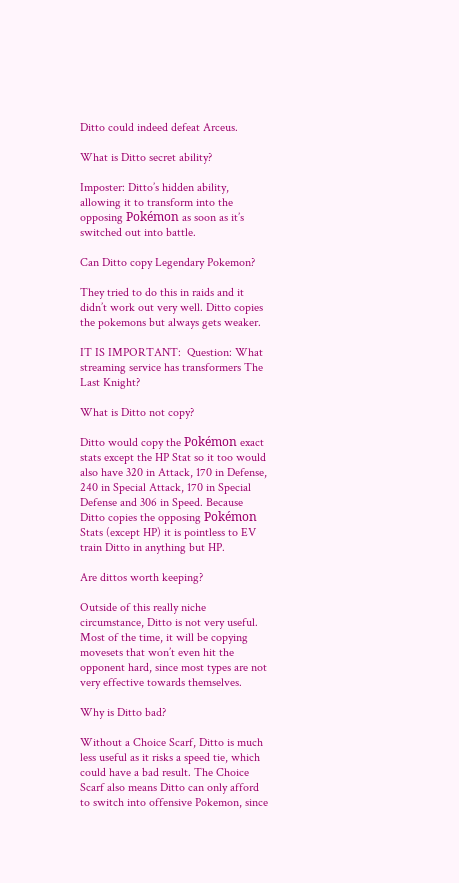Ditto could indeed defeat Arceus.

What is Ditto secret ability?

Imposter: Ditto’s hidden ability, allowing it to transform into the opposing Pokémon as soon as it’s switched out into battle.

Can Ditto copy Legendary Pokemon?

They tried to do this in raids and it didn’t work out very well. Ditto copies the pokemons but always gets weaker.

IT IS IMPORTANT:  Question: What streaming service has transformers The Last Knight?

What is Ditto not copy?

Ditto would copy the Pokémon exact stats except the HP Stat so it too would also have 320 in Attack, 170 in Defense, 240 in Special Attack, 170 in Special Defense and 306 in Speed. Because Ditto copies the opposing Pokémon Stats (except HP) it is pointless to EV train Ditto in anything but HP.

Are dittos worth keeping?

Outside of this really niche circumstance, Ditto is not very useful. Most of the time, it will be copying movesets that won’t even hit the opponent hard, since most types are not very effective towards themselves.

Why is Ditto bad?

Without a Choice Scarf, Ditto is much less useful as it risks a speed tie, which could have a bad result. The Choice Scarf also means Ditto can only afford to switch into offensive Pokemon, since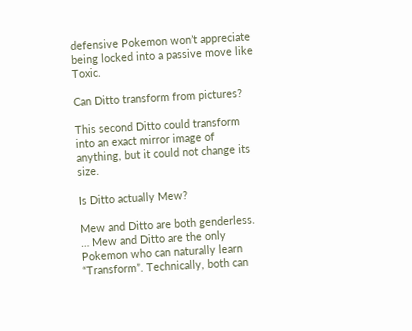defensive Pokemon won’t appreciate being locked into a passive move like Toxic.

Can Ditto transform from pictures?

This second Ditto could transform into an exact mirror image of anything, but it could not change its size.

Is Ditto actually Mew?

Mew and Ditto are both genderless. … Mew and Ditto are the only Pokemon who can naturally learn “Transform”. Technically, both can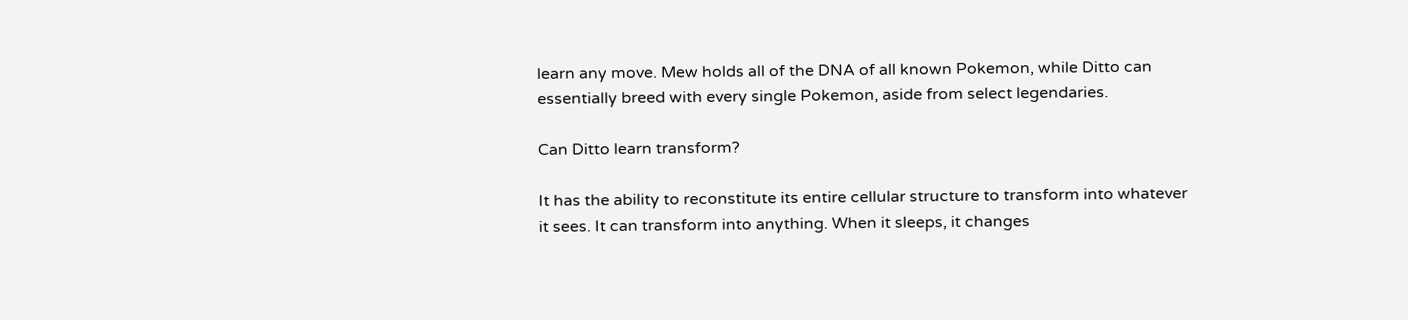learn any move. Mew holds all of the DNA of all known Pokemon, while Ditto can essentially breed with every single Pokemon, aside from select legendaries.

Can Ditto learn transform?

It has the ability to reconstitute its entire cellular structure to transform into whatever it sees. It can transform into anything. When it sleeps, it changes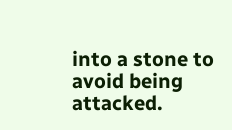into a stone to avoid being attacked.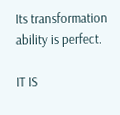Its transformation ability is perfect.

IT IS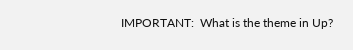IMPORTANT:  What is the theme in Up?